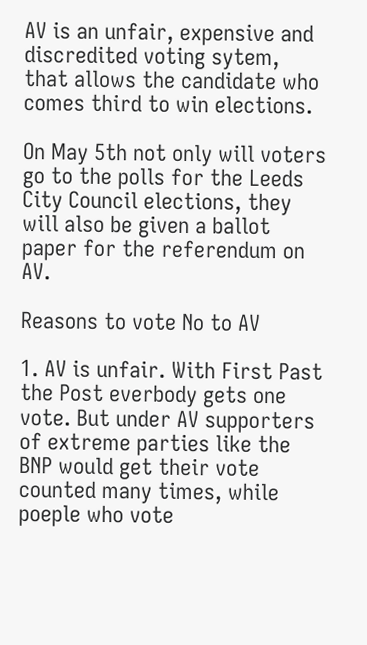AV is an unfair, expensive and discredited voting sytem, that allows the candidate who comes third to win elections.

On May 5th not only will voters go to the polls for the Leeds City Council elections, they will also be given a ballot paper for the referendum on AV.

Reasons to vote No to AV

1. AV is unfair. With First Past the Post everbody gets one vote. But under AV supporters of extreme parties like the BNP would get their vote counted many times, while poeple who vote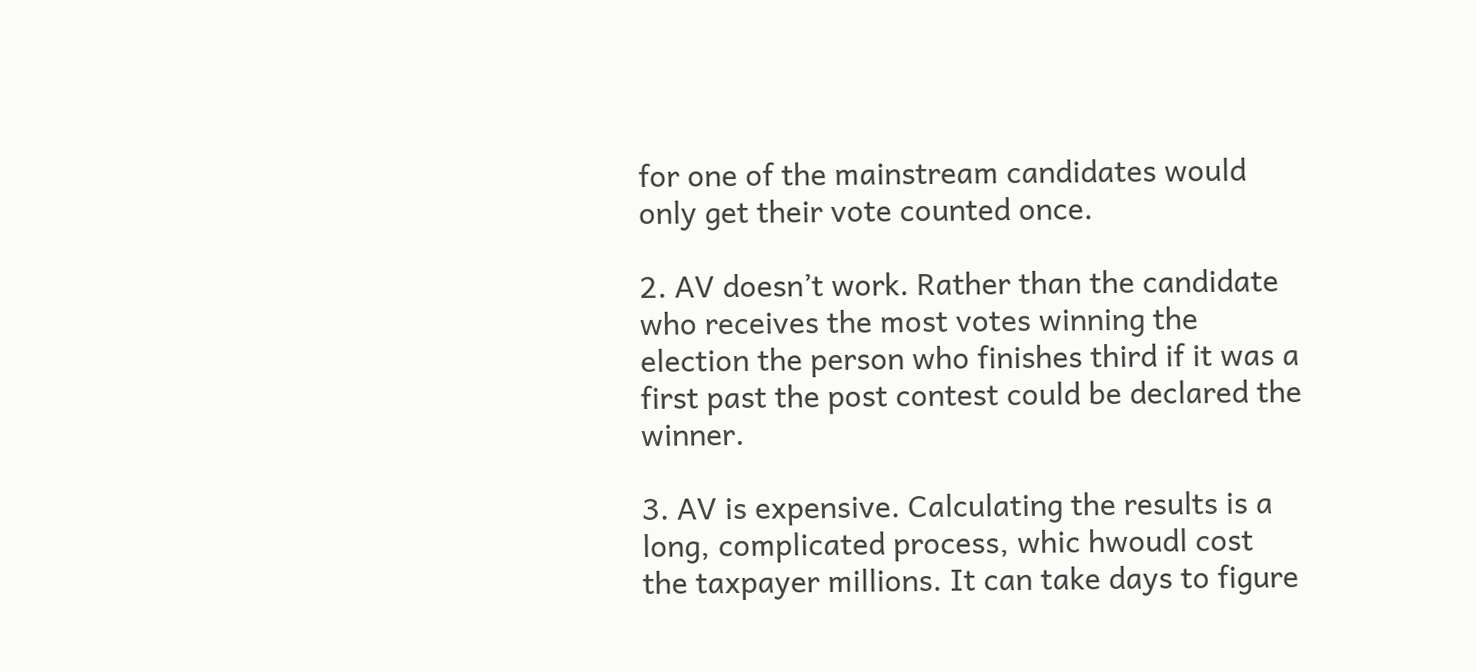for one of the mainstream candidates would only get their vote counted once.

2. AV doesn’t work. Rather than the candidate who receives the most votes winning the election the person who finishes third if it was a first past the post contest could be declared the winner.

3. AV is expensive. Calculating the results is a long, complicated process, whic hwoudl cost the taxpayer millions. It can take days to figure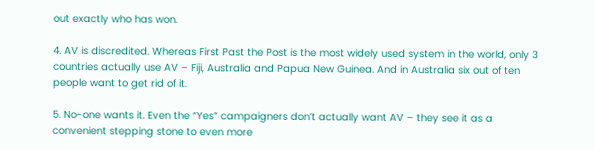out exactly who has won.

4. AV is discredited. Whereas First Past the Post is the most widely used system in the world, only 3 countries actually use AV – Fiji, Australia and Papua New Guinea. And in Australia six out of ten people want to get rid of it.

5. No-one wants it. Even the “Yes” campaigners don’t actually want AV – they see it as a convenient stepping stone to even more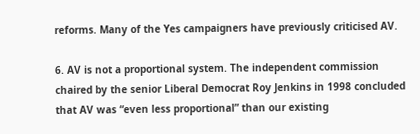reforms. Many of the Yes campaigners have previously criticised AV.

6. AV is not a proportional system. The independent commission chaired by the senior Liberal Democrat Roy Jenkins in 1998 concluded that AV was “even less proportional” than our existing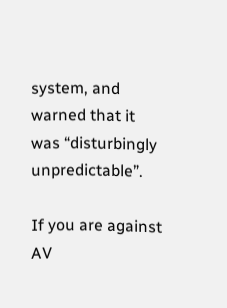system, and warned that it was “disturbingly unpredictable”.

If you are against AV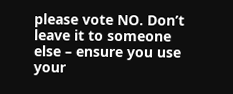please vote NO. Don’t leave it to someone else – ensure you use your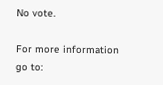No vote.

For more information go to: